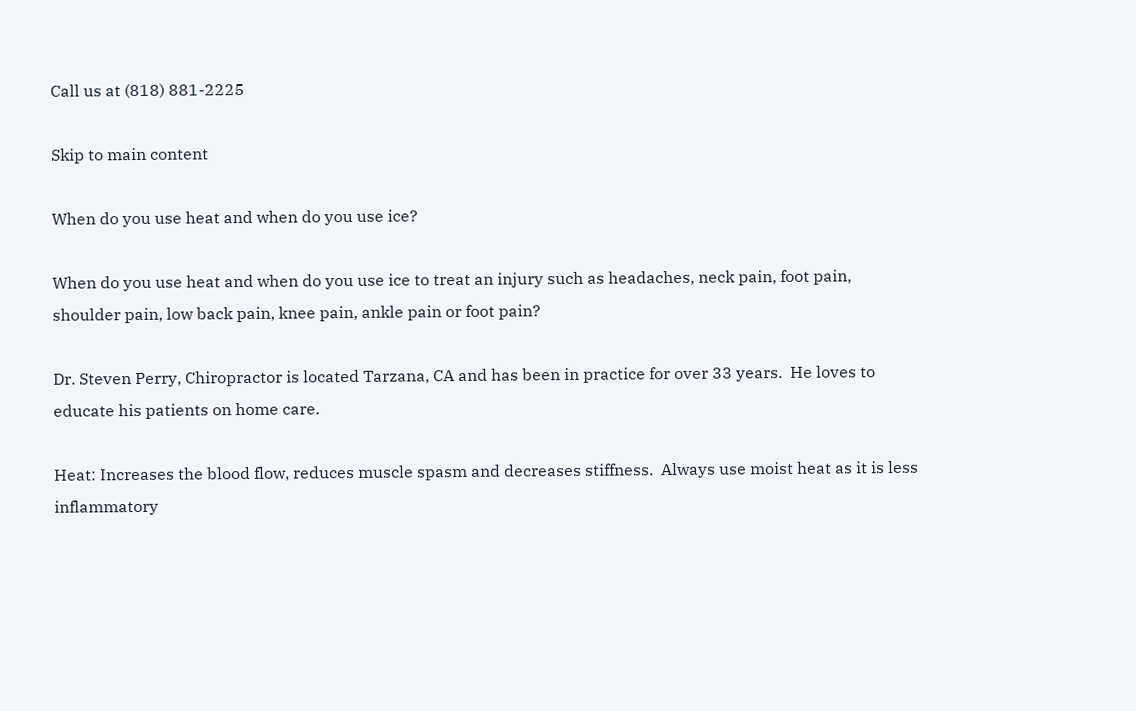Call us at (818) 881-2225

Skip to main content

When do you use heat and when do you use ice?

When do you use heat and when do you use ice to treat an injury such as headaches, neck pain, foot pain, shoulder pain, low back pain, knee pain, ankle pain or foot pain?

Dr. Steven Perry, Chiropractor is located Tarzana, CA and has been in practice for over 33 years.  He loves to educate his patients on home care.

Heat: Increases the blood flow, reduces muscle spasm and decreases stiffness.  Always use moist heat as it is less inflammatory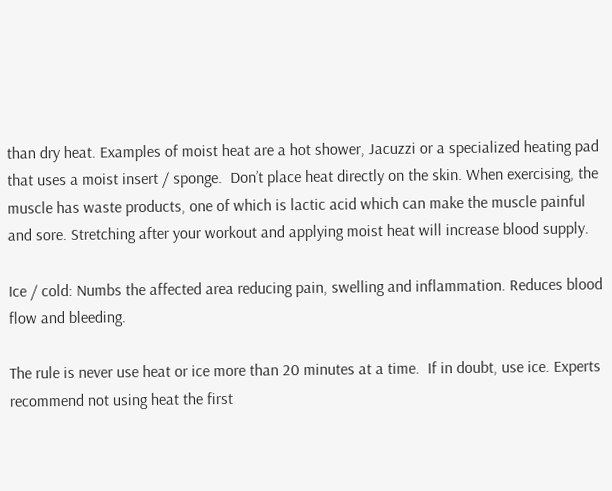than dry heat. Examples of moist heat are a hot shower, Jacuzzi or a specialized heating pad that uses a moist insert / sponge.  Don’t place heat directly on the skin. When exercising, the muscle has waste products, one of which is lactic acid which can make the muscle painful and sore. Stretching after your workout and applying moist heat will increase blood supply.

Ice / cold: Numbs the affected area reducing pain, swelling and inflammation. Reduces blood flow and bleeding.

The rule is never use heat or ice more than 20 minutes at a time.  If in doubt, use ice. Experts recommend not using heat the first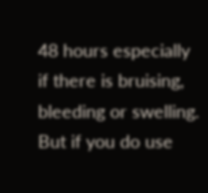48 hours especially if there is bruising, bleeding or swelling.  But if you do use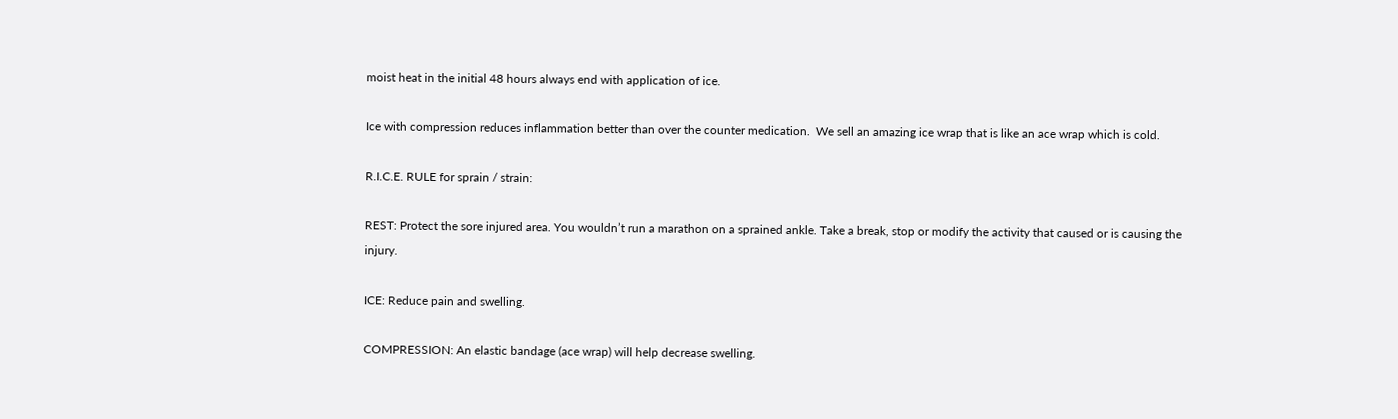moist heat in the initial 48 hours always end with application of ice.

Ice with compression reduces inflammation better than over the counter medication.  We sell an amazing ice wrap that is like an ace wrap which is cold.

R.I.C.E. RULE for sprain / strain:

REST: Protect the sore injured area. You wouldn’t run a marathon on a sprained ankle. Take a break, stop or modify the activity that caused or is causing the injury.

ICE: Reduce pain and swelling.

COMPRESSION: An elastic bandage (ace wrap) will help decrease swelling.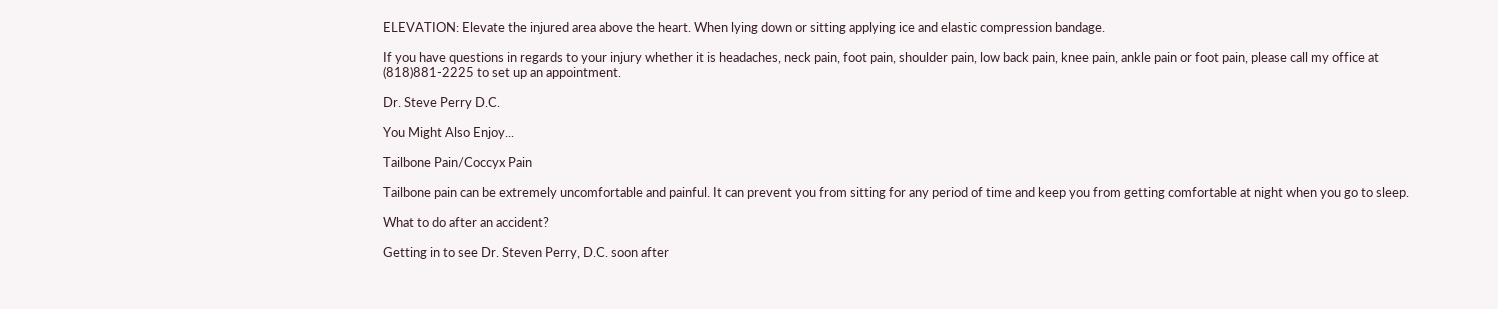ELEVATION: Elevate the injured area above the heart. When lying down or sitting applying ice and elastic compression bandage.

If you have questions in regards to your injury whether it is headaches, neck pain, foot pain, shoulder pain, low back pain, knee pain, ankle pain or foot pain, please call my office at (818)881-2225 to set up an appointment.

Dr. Steve Perry D.C.

You Might Also Enjoy...

Tailbone Pain/Coccyx Pain

Tailbone pain can be extremely uncomfortable and painful. It can prevent you from sitting for any period of time and keep you from getting comfortable at night when you go to sleep.

What to do after an accident?

Getting in to see Dr. Steven Perry, D.C. soon after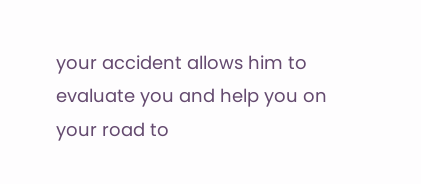your accident allows him to evaluate you and help you on your road to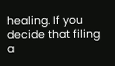healing. If you decide that filing a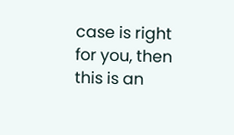case is right for you, then this is an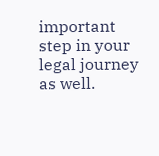important step in your legal journey as well.